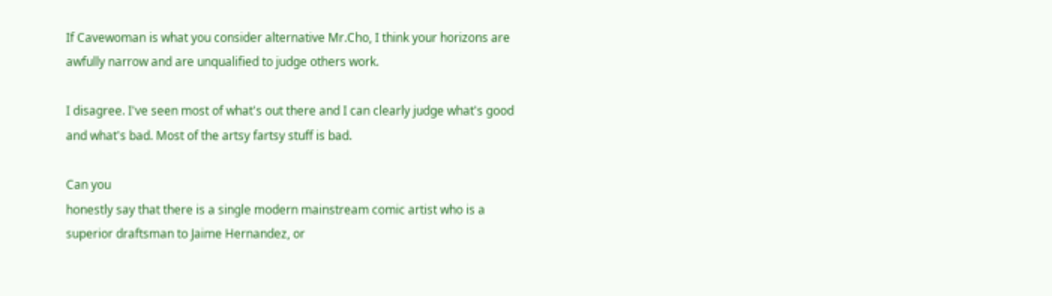If Cavewoman is what you consider alternative Mr.Cho, I think your horizons are awfully narrow and are unqualified to judge others work.

I disagree. I've seen most of what's out there and I can clearly judge what's good and what's bad. Most of the artsy fartsy stuff is bad.

Can you
honestly say that there is a single modern mainstream comic artist who is a superior draftsman to Jaime Hernandez, or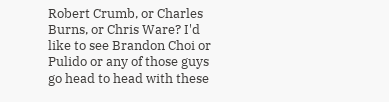Robert Crumb, or Charles
Burns, or Chris Ware? I'd like to see Brandon Choi or Pulido or any of those guys go head to head with these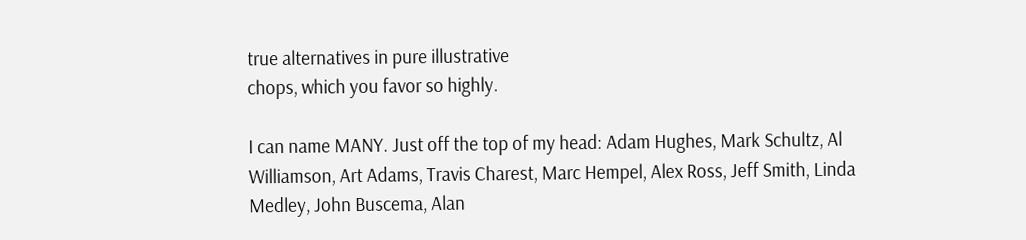true alternatives in pure illustrative
chops, which you favor so highly.

I can name MANY. Just off the top of my head: Adam Hughes, Mark Schultz, Al Williamson, Art Adams, Travis Charest, Marc Hempel, Alex Ross, Jeff Smith, Linda Medley, John Buscema, Alan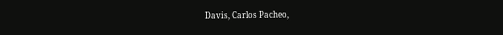Davis, Carlos Pacheo,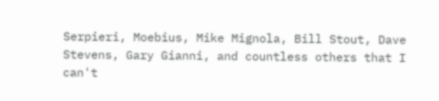Serpieri, Moebius, Mike Mignola, Bill Stout, Dave Stevens, Gary Gianni, and countless others that I can't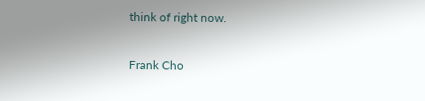think of right now.

Frank Cho